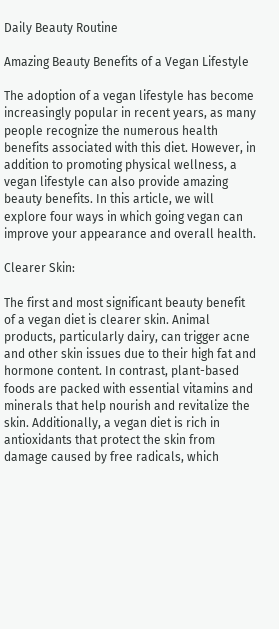Daily Beauty Routine

Amazing Beauty Benefits of a Vegan Lifestyle

The adoption of a vegan lifestyle has become increasingly popular in recent years, as many people recognize the numerous health benefits associated with this diet. However, in addition to promoting physical wellness, a vegan lifestyle can also provide amazing beauty benefits. In this article, we will explore four ways in which going vegan can improve your appearance and overall health.

Clearer Skin:

The first and most significant beauty benefit of a vegan diet is clearer skin. Animal products, particularly dairy, can trigger acne and other skin issues due to their high fat and hormone content. In contrast, plant-based foods are packed with essential vitamins and minerals that help nourish and revitalize the skin. Additionally, a vegan diet is rich in antioxidants that protect the skin from damage caused by free radicals, which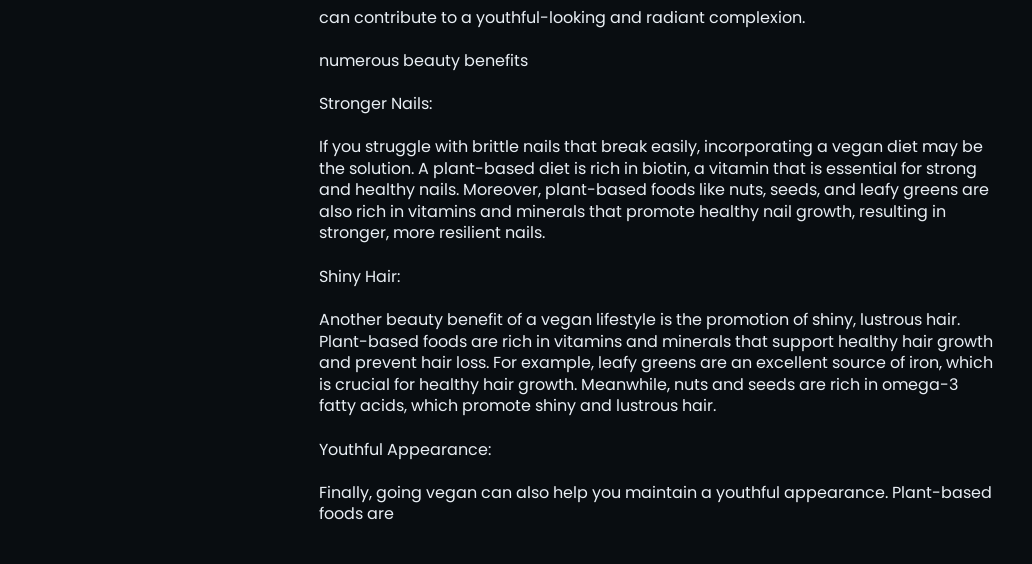can contribute to a youthful-looking and radiant complexion.

numerous beauty benefits

Stronger Nails:

If you struggle with brittle nails that break easily, incorporating a vegan diet may be the solution. A plant-based diet is rich in biotin, a vitamin that is essential for strong and healthy nails. Moreover, plant-based foods like nuts, seeds, and leafy greens are also rich in vitamins and minerals that promote healthy nail growth, resulting in stronger, more resilient nails.

Shiny Hair:

Another beauty benefit of a vegan lifestyle is the promotion of shiny, lustrous hair. Plant-based foods are rich in vitamins and minerals that support healthy hair growth and prevent hair loss. For example, leafy greens are an excellent source of iron, which is crucial for healthy hair growth. Meanwhile, nuts and seeds are rich in omega-3 fatty acids, which promote shiny and lustrous hair.

Youthful Appearance:

Finally, going vegan can also help you maintain a youthful appearance. Plant-based foods are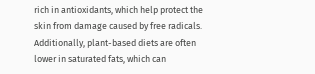rich in antioxidants, which help protect the skin from damage caused by free radicals. Additionally, plant-based diets are often lower in saturated fats, which can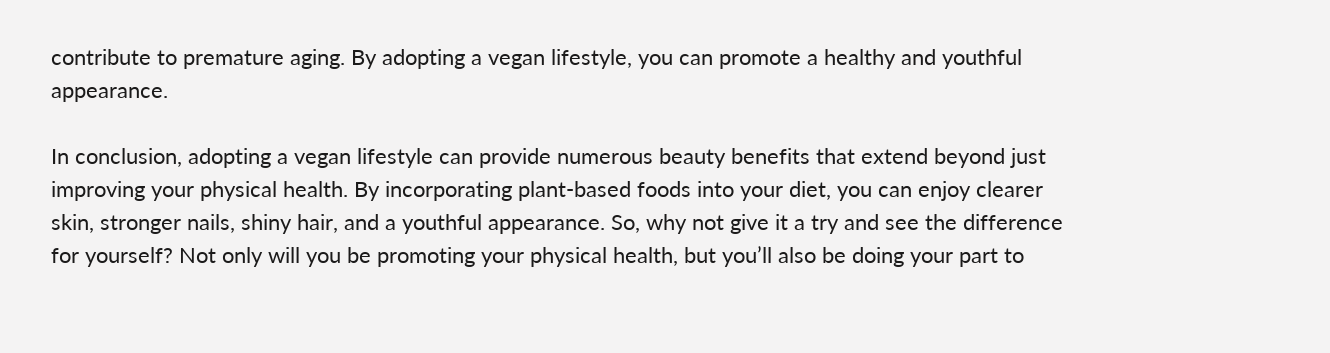contribute to premature aging. By adopting a vegan lifestyle, you can promote a healthy and youthful appearance.

In conclusion, adopting a vegan lifestyle can provide numerous beauty benefits that extend beyond just improving your physical health. By incorporating plant-based foods into your diet, you can enjoy clearer skin, stronger nails, shiny hair, and a youthful appearance. So, why not give it a try and see the difference for yourself? Not only will you be promoting your physical health, but you’ll also be doing your part to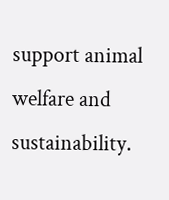support animal welfare and sustainability.